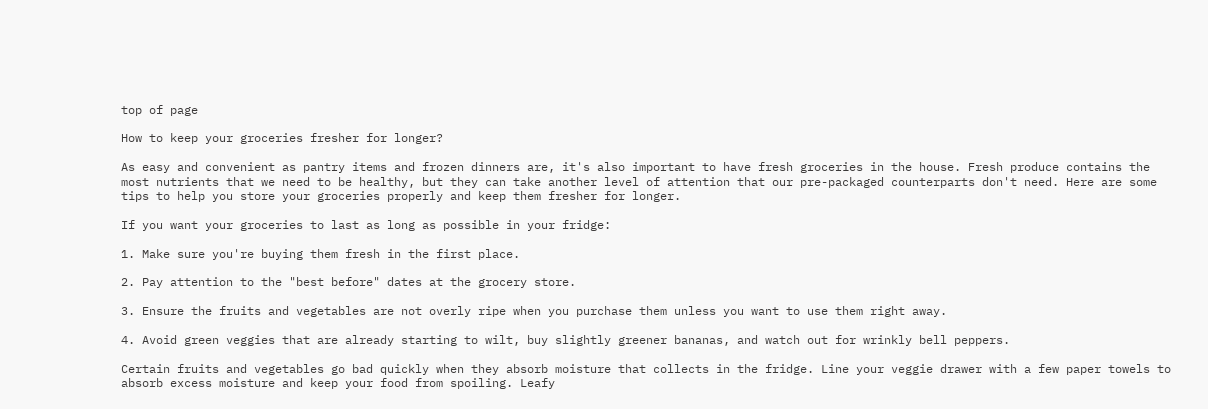top of page

How to keep your groceries fresher for longer?

As easy and convenient as pantry items and frozen dinners are, it's also important to have fresh groceries in the house. Fresh produce contains the most nutrients that we need to be healthy, but they can take another level of attention that our pre-packaged counterparts don't need. Here are some tips to help you store your groceries properly and keep them fresher for longer.

If you want your groceries to last as long as possible in your fridge:

1. Make sure you're buying them fresh in the first place.

2. Pay attention to the "best before" dates at the grocery store.

3. Ensure the fruits and vegetables are not overly ripe when you purchase them unless you want to use them right away.

4. Avoid green veggies that are already starting to wilt, buy slightly greener bananas, and watch out for wrinkly bell peppers.

Certain fruits and vegetables go bad quickly when they absorb moisture that collects in the fridge. Line your veggie drawer with a few paper towels to absorb excess moisture and keep your food from spoiling. Leafy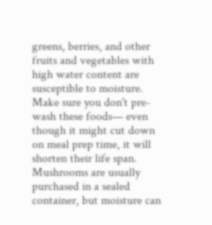greens, berries, and other fruits and vegetables with high water content are susceptible to moisture. Make sure you don't pre-wash these foods— even though it might cut down on meal prep time, it will shorten their life span. Mushrooms are usually purchased in a sealed container, but moisture can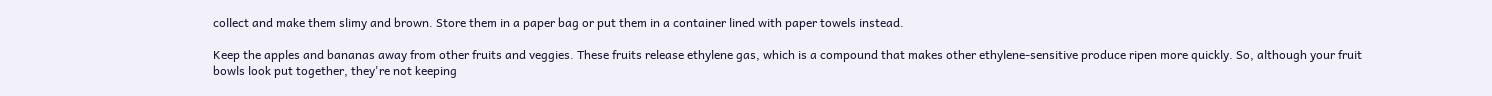collect and make them slimy and brown. Store them in a paper bag or put them in a container lined with paper towels instead.

Keep the apples and bananas away from other fruits and veggies. These fruits release ethylene gas, which is a compound that makes other ethylene-sensitive produce ripen more quickly. So, although your fruit bowls look put together, they're not keeping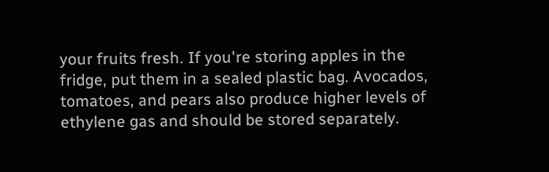your fruits fresh. If you're storing apples in the fridge, put them in a sealed plastic bag. Avocados, tomatoes, and pears also produce higher levels of ethylene gas and should be stored separately.